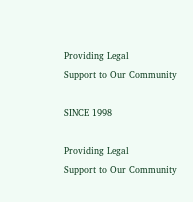Providing Legal
Support to Our Community

SINCE 1998

Providing Legal
Support to Our Community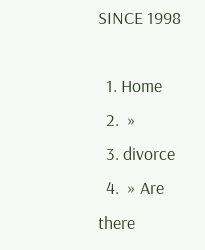SINCE 1998

  1. Home
  2.  »
  3. divorce
  4.  » Are there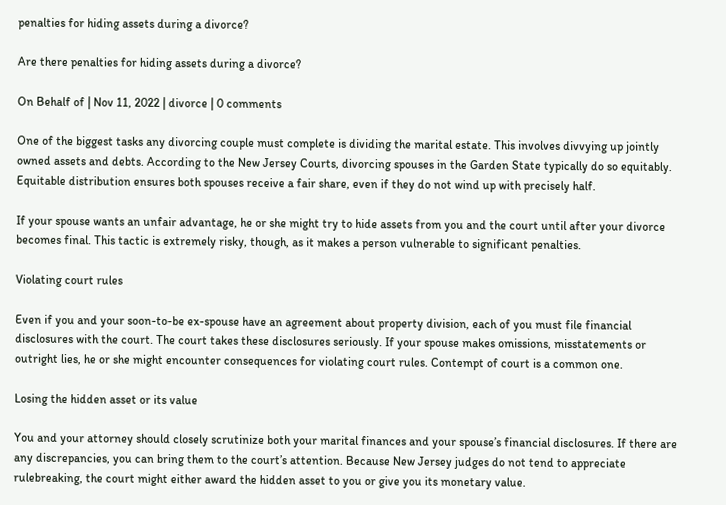penalties for hiding assets during a divorce?

Are there penalties for hiding assets during a divorce?

On Behalf of | Nov 11, 2022 | divorce | 0 comments

One of the biggest tasks any divorcing couple must complete is dividing the marital estate. This involves divvying up jointly owned assets and debts. According to the New Jersey Courts, divorcing spouses in the Garden State typically do so equitably. Equitable distribution ensures both spouses receive a fair share, even if they do not wind up with precisely half.

If your spouse wants an unfair advantage, he or she might try to hide assets from you and the court until after your divorce becomes final. This tactic is extremely risky, though, as it makes a person vulnerable to significant penalties.

Violating court rules

Even if you and your soon-to-be ex-spouse have an agreement about property division, each of you must file financial disclosures with the court. The court takes these disclosures seriously. If your spouse makes omissions, misstatements or outright lies, he or she might encounter consequences for violating court rules. Contempt of court is a common one.

Losing the hidden asset or its value

You and your attorney should closely scrutinize both your marital finances and your spouse’s financial disclosures. If there are any discrepancies, you can bring them to the court’s attention. Because New Jersey judges do not tend to appreciate rulebreaking, the court might either award the hidden asset to you or give you its monetary value.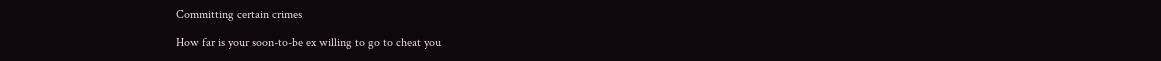Committing certain crimes

How far is your soon-to-be ex willing to go to cheat you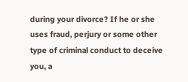during your divorce? If he or she uses fraud, perjury or some other type of criminal conduct to deceive you, a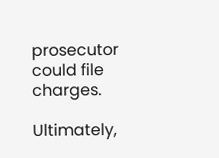prosecutor could file charges.

Ultimately,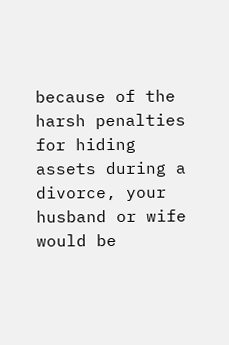because of the harsh penalties for hiding assets during a divorce, your husband or wife would be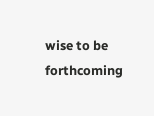wise to be forthcoming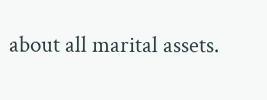about all marital assets.